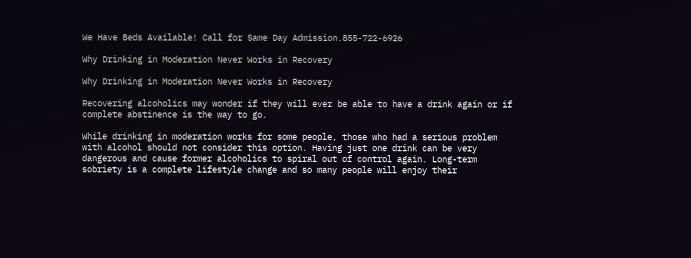We Have Beds Available! Call for Same Day Admission.855-722-6926

Why Drinking in Moderation Never Works in Recovery

Why Drinking in Moderation Never Works in Recovery

Recovering alcoholics may wonder if they will ever be able to have a drink again or if complete abstinence is the way to go.

While drinking in moderation works for some people, those who had a serious problem with alcohol should not consider this option. Having just one drink can be very dangerous and cause former alcoholics to spiral out of control again. Long-term sobriety is a complete lifestyle change and so many people will enjoy their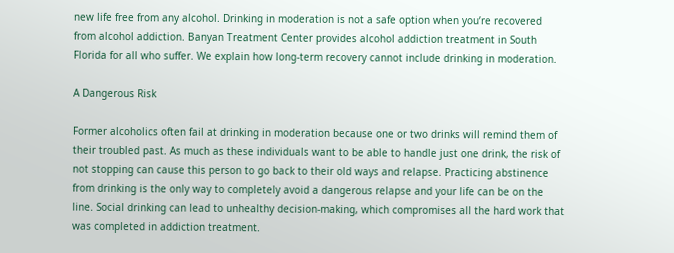new life free from any alcohol. Drinking in moderation is not a safe option when you’re recovered from alcohol addiction. Banyan Treatment Center provides alcohol addiction treatment in South Florida for all who suffer. We explain how long-term recovery cannot include drinking in moderation.

A Dangerous Risk

Former alcoholics often fail at drinking in moderation because one or two drinks will remind them of their troubled past. As much as these individuals want to be able to handle just one drink, the risk of not stopping can cause this person to go back to their old ways and relapse. Practicing abstinence from drinking is the only way to completely avoid a dangerous relapse and your life can be on the line. Social drinking can lead to unhealthy decision-making, which compromises all the hard work that was completed in addiction treatment.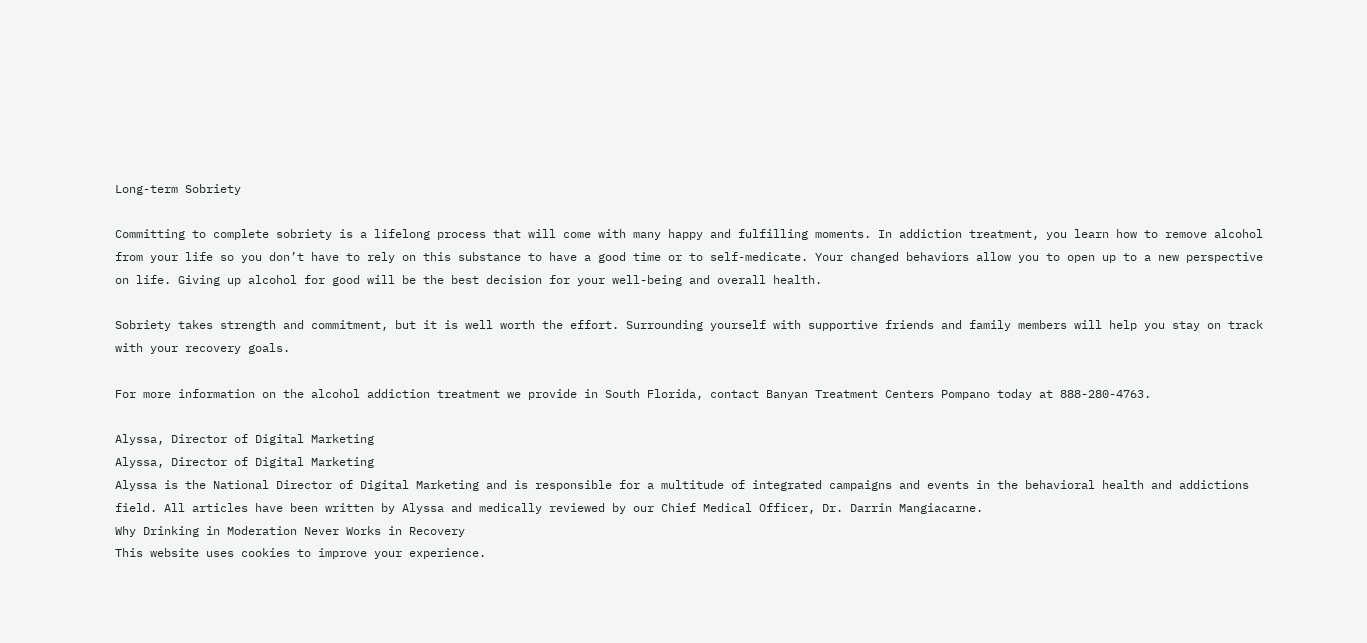Long-term Sobriety

Committing to complete sobriety is a lifelong process that will come with many happy and fulfilling moments. In addiction treatment, you learn how to remove alcohol from your life so you don’t have to rely on this substance to have a good time or to self-medicate. Your changed behaviors allow you to open up to a new perspective on life. Giving up alcohol for good will be the best decision for your well-being and overall health.

Sobriety takes strength and commitment, but it is well worth the effort. Surrounding yourself with supportive friends and family members will help you stay on track with your recovery goals.

For more information on the alcohol addiction treatment we provide in South Florida, contact Banyan Treatment Centers Pompano today at 888-280-4763.

Alyssa, Director of Digital Marketing
Alyssa, Director of Digital Marketing
Alyssa is the National Director of Digital Marketing and is responsible for a multitude of integrated campaigns and events in the behavioral health and addictions field. All articles have been written by Alyssa and medically reviewed by our Chief Medical Officer, Dr. Darrin Mangiacarne.
Why Drinking in Moderation Never Works in Recovery
This website uses cookies to improve your experience.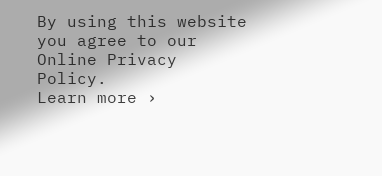By using this website you agree to our Online Privacy Policy.
Learn more ›